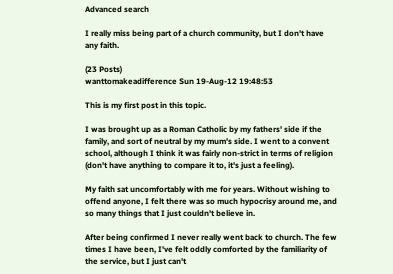Advanced search

I really miss being part of a church community, but I don't have any faith.

(23 Posts)
wanttomakeadifference Sun 19-Aug-12 19:48:53

This is my first post in this topic.

I was brought up as a Roman Catholic by my fathers' side if the family, and sort of neutral by my mum's side. I went to a convent school, although I think it was fairly non-strict in terms of religion (don't have anything to compare it to, it's just a feeling).

My faith sat uncomfortably with me for years. Without wishing to offend anyone, I felt there was so much hypocrisy around me, and so many things that I just couldn't believe in.

After being confirmed I never really went back to church. The few times I have been, I've felt oddly comforted by the familiarity of the service, but I just can't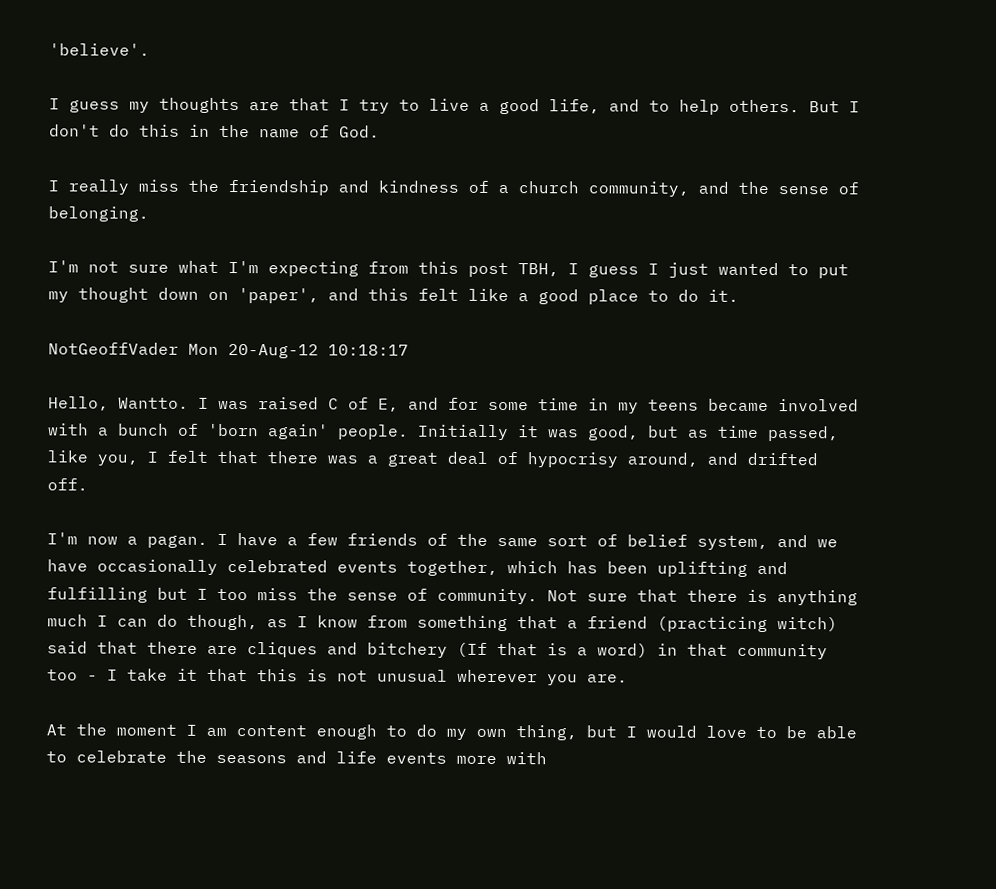'believe'.

I guess my thoughts are that I try to live a good life, and to help others. But I don't do this in the name of God.

I really miss the friendship and kindness of a church community, and the sense of belonging.

I'm not sure what I'm expecting from this post TBH, I guess I just wanted to put my thought down on 'paper', and this felt like a good place to do it.

NotGeoffVader Mon 20-Aug-12 10:18:17

Hello, Wantto. I was raised C of E, and for some time in my teens became involved with a bunch of 'born again' people. Initially it was good, but as time passed, like you, I felt that there was a great deal of hypocrisy around, and drifted off.

I'm now a pagan. I have a few friends of the same sort of belief system, and we have occasionally celebrated events together, which has been uplifting and fulfilling but I too miss the sense of community. Not sure that there is anything much I can do though, as I know from something that a friend (practicing witch) said that there are cliques and bitchery (If that is a word) in that community too - I take it that this is not unusual wherever you are.

At the moment I am content enough to do my own thing, but I would love to be able to celebrate the seasons and life events more with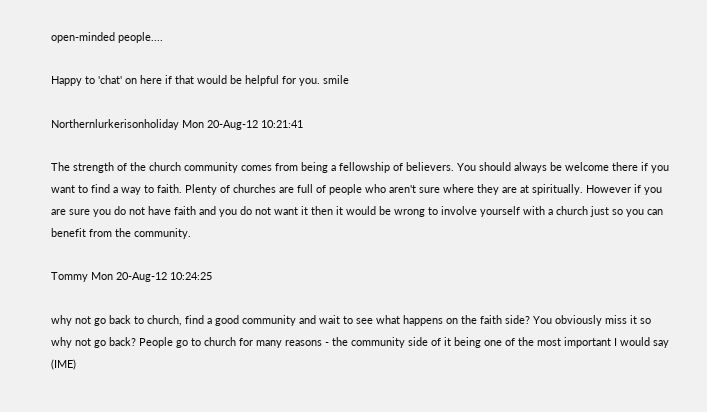open-minded people....

Happy to 'chat' on here if that would be helpful for you. smile

Northernlurkerisonholiday Mon 20-Aug-12 10:21:41

The strength of the church community comes from being a fellowship of believers. You should always be welcome there if you want to find a way to faith. Plenty of churches are full of people who aren't sure where they are at spiritually. However if you are sure you do not have faith and you do not want it then it would be wrong to involve yourself with a church just so you can benefit from the community.

Tommy Mon 20-Aug-12 10:24:25

why not go back to church, find a good community and wait to see what happens on the faith side? You obviously miss it so why not go back? People go to church for many reasons - the community side of it being one of the most important I would say (IME)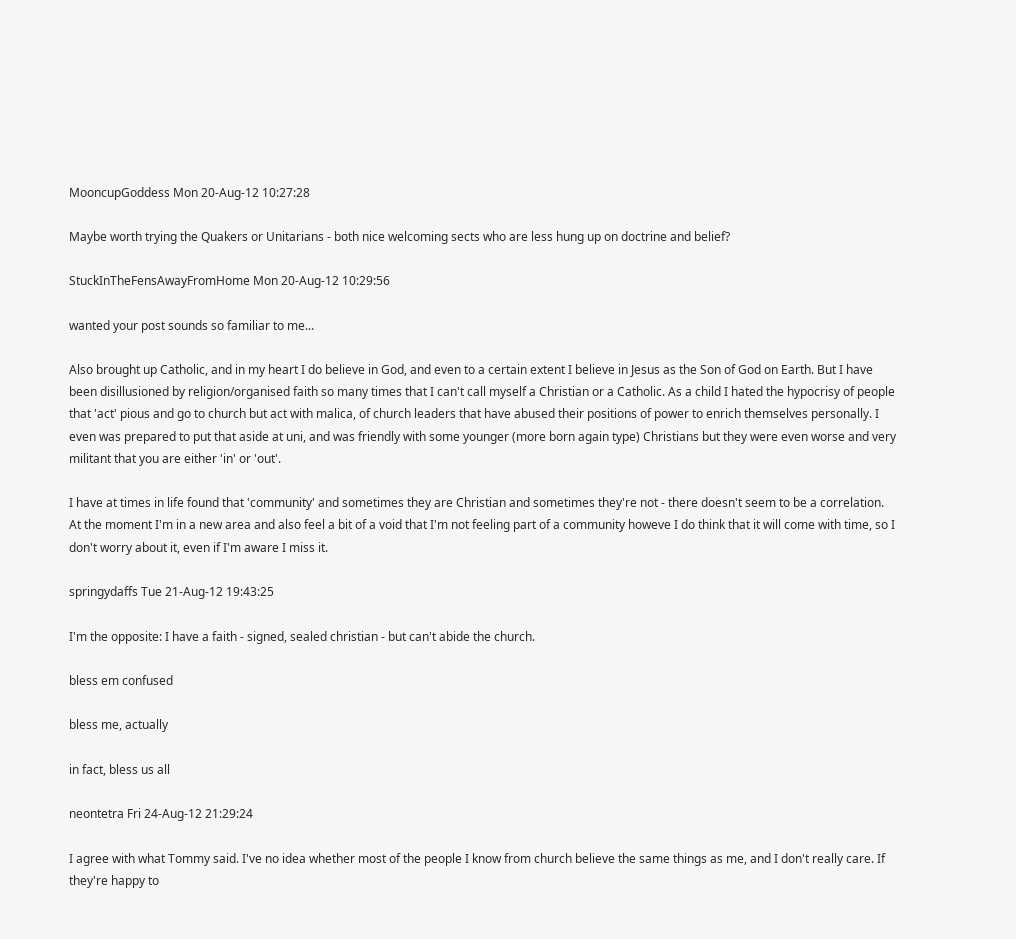MooncupGoddess Mon 20-Aug-12 10:27:28

Maybe worth trying the Quakers or Unitarians - both nice welcoming sects who are less hung up on doctrine and belief?

StuckInTheFensAwayFromHome Mon 20-Aug-12 10:29:56

wanted your post sounds so familiar to me...

Also brought up Catholic, and in my heart I do believe in God, and even to a certain extent I believe in Jesus as the Son of God on Earth. But I have been disillusioned by religion/organised faith so many times that I can't call myself a Christian or a Catholic. As a child I hated the hypocrisy of people that 'act' pious and go to church but act with malica, of church leaders that have abused their positions of power to enrich themselves personally. I even was prepared to put that aside at uni, and was friendly with some younger (more born again type) Christians but they were even worse and very militant that you are either 'in' or 'out'.

I have at times in life found that 'community' and sometimes they are Christian and sometimes they're not - there doesn't seem to be a correlation. At the moment I'm in a new area and also feel a bit of a void that I'm not feeling part of a community howeve I do think that it will come with time, so I don't worry about it, even if I'm aware I miss it.

springydaffs Tue 21-Aug-12 19:43:25

I'm the opposite: I have a faith - signed, sealed christian - but can't abide the church.

bless em confused

bless me, actually

in fact, bless us all

neontetra Fri 24-Aug-12 21:29:24

I agree with what Tommy said. I've no idea whether most of the people I know from church believe the same things as me, and I don't really care. If they're happy to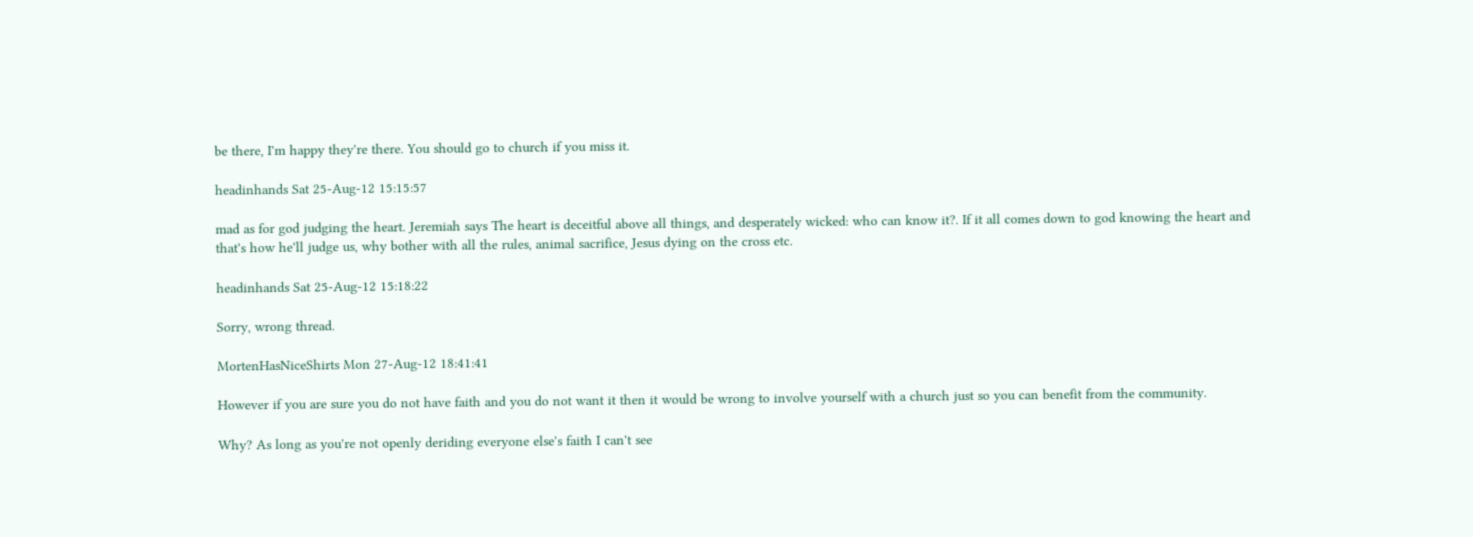be there, I'm happy they're there. You should go to church if you miss it.

headinhands Sat 25-Aug-12 15:15:57

mad as for god judging the heart. Jeremiah says The heart is deceitful above all things, and desperately wicked: who can know it?. If it all comes down to god knowing the heart and that's how he'll judge us, why bother with all the rules, animal sacrifice, Jesus dying on the cross etc.

headinhands Sat 25-Aug-12 15:18:22

Sorry, wrong thread.

MortenHasNiceShirts Mon 27-Aug-12 18:41:41

However if you are sure you do not have faith and you do not want it then it would be wrong to involve yourself with a church just so you can benefit from the community.

Why? As long as you're not openly deriding everyone else's faith I can't see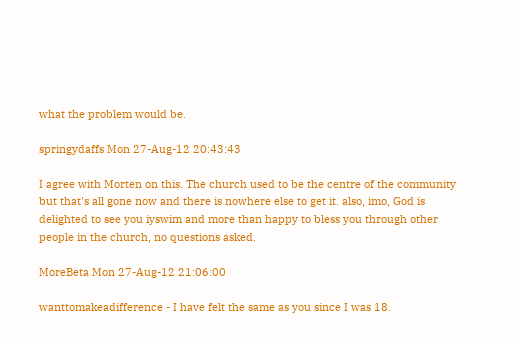what the problem would be.

springydaffs Mon 27-Aug-12 20:43:43

I agree with Morten on this. The church used to be the centre of the community but that's all gone now and there is nowhere else to get it. also, imo, God is delighted to see you iyswim and more than happy to bless you through other people in the church, no questions asked.

MoreBeta Mon 27-Aug-12 21:06:00

wanttomakeadifference - I have felt the same as you since I was 18.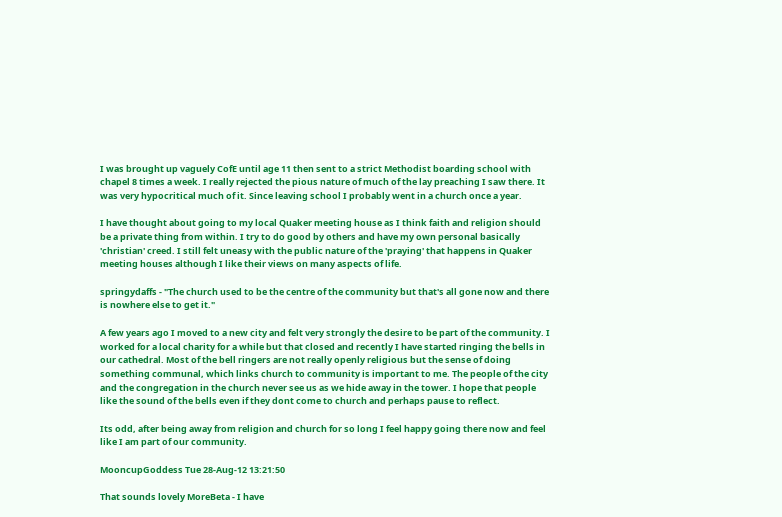I was brought up vaguely CofE until age 11 then sent to a strict Methodist boarding school with chapel 8 times a week. I really rejected the pious nature of much of the lay preaching I saw there. It was very hypocritical much of it. Since leaving school I probably went in a church once a year.

I have thought about going to my local Quaker meeting house as I think faith and religion should be a private thing from within. I try to do good by others and have my own personal basically 'christian' creed. I still felt uneasy with the public nature of the 'praying' that happens in Quaker meeting houses although I like their views on many aspects of life.

springydaffs - "The church used to be the centre of the community but that's all gone now and there is nowhere else to get it."

A few years ago I moved to a new city and felt very strongly the desire to be part of the community. I worked for a local charity for a while but that closed and recently I have started ringing the bells in our cathedral. Most of the bell ringers are not really openly religious but the sense of doing something communal, which links church to community is important to me. The people of the city and the congregation in the church never see us as we hide away in the tower. I hope that people like the sound of the bells even if they dont come to church and perhaps pause to reflect.

Its odd, after being away from religion and church for so long I feel happy going there now and feel like I am part of our community.

MooncupGoddess Tue 28-Aug-12 13:21:50

That sounds lovely MoreBeta - I have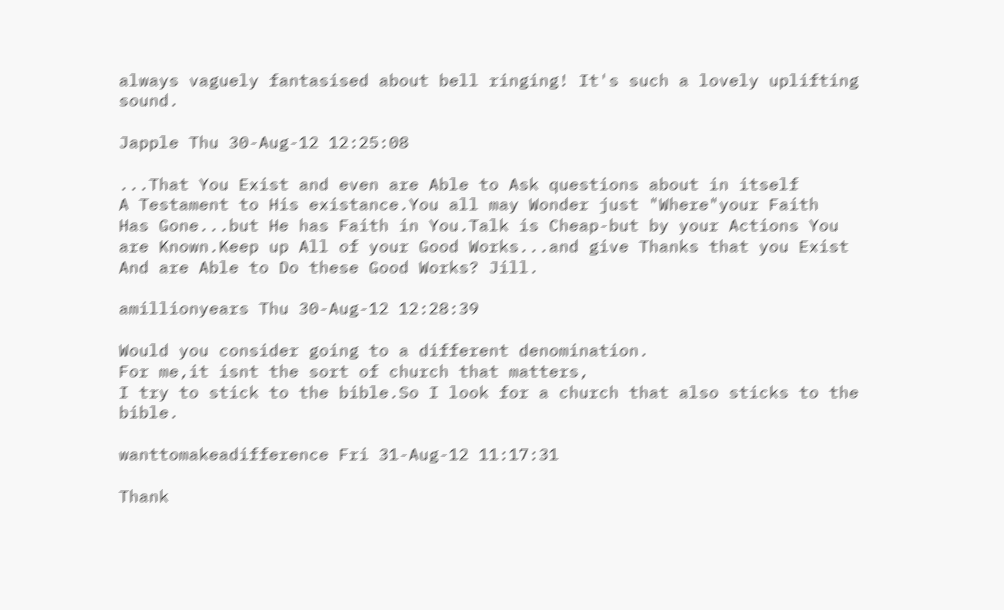always vaguely fantasised about bell ringing! It's such a lovely uplifting sound.

Japple Thu 30-Aug-12 12:25:08

...That You Exist and even are Able to Ask questions about in itself
A Testament to His existance.You all may Wonder just "Where"your Faith
Has Gone...but He has Faith in You.Talk is Cheap-but by your Actions You
are Known.Keep up All of your Good Works...and give Thanks that you Exist
And are Able to Do these Good Works? Jill.

amillionyears Thu 30-Aug-12 12:28:39

Would you consider going to a different denomination.
For me,it isnt the sort of church that matters,
I try to stick to the bible.So I look for a church that also sticks to the bible.

wanttomakeadifference Fri 31-Aug-12 11:17:31

Thank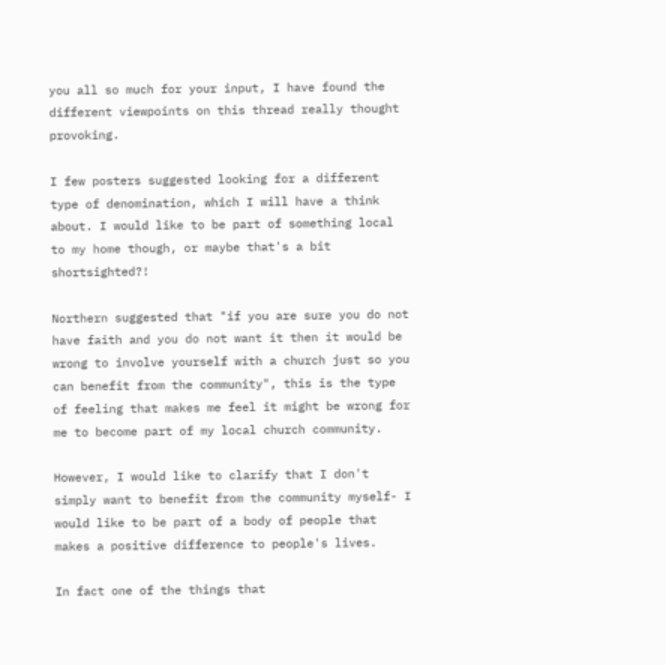you all so much for your input, I have found the different viewpoints on this thread really thought provoking.

I few posters suggested looking for a different type of denomination, which I will have a think about. I would like to be part of something local to my home though, or maybe that's a bit shortsighted?!

Northern suggested that "if you are sure you do not have faith and you do not want it then it would be wrong to involve yourself with a church just so you can benefit from the community", this is the type of feeling that makes me feel it might be wrong for me to become part of my local church community.

However, I would like to clarify that I don't simply want to benefit from the community myself- I would like to be part of a body of people that makes a positive difference to people's lives.

In fact one of the things that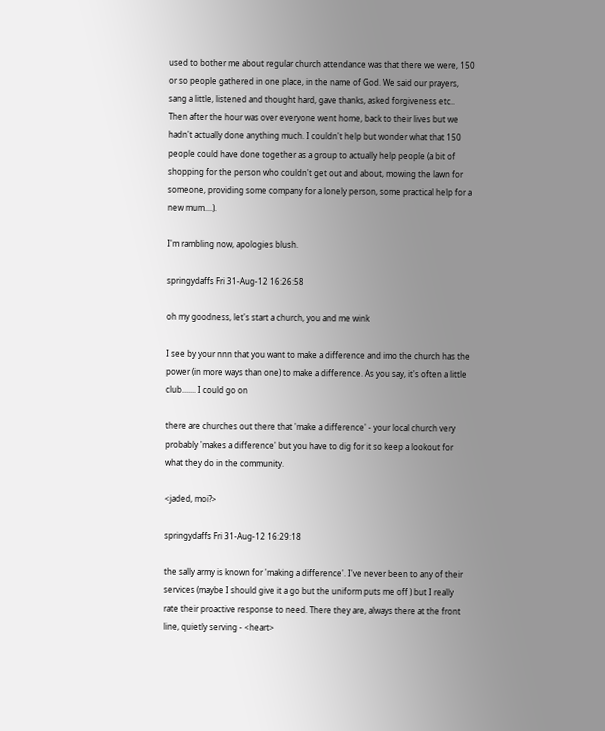used to bother me about regular church attendance was that there we were, 150 or so people gathered in one place, in the name of God. We said our prayers, sang a little, listened and thought hard, gave thanks, asked forgiveness etc.. Then after the hour was over everyone went home, back to their lives but we hadn't actually done anything much. I couldn't help but wonder what that 150 people could have done together as a group to actually help people (a bit of shopping for the person who couldn't get out and about, mowing the lawn for someone, providing some company for a lonely person, some practical help for a new mum....).

I'm rambling now, apologies blush.

springydaffs Fri 31-Aug-12 16:26:58

oh my goodness, let's start a church, you and me wink

I see by your nnn that you want to make a difference and imo the church has the power (in more ways than one) to make a difference. As you say, it's often a little club....... I could go on

there are churches out there that 'make a difference' - your local church very probably 'makes a difference' but you have to dig for it so keep a lookout for what they do in the community.

<jaded, moi?>

springydaffs Fri 31-Aug-12 16:29:18

the sally army is known for 'making a difference'. I've never been to any of their services (maybe I should give it a go but the uniform puts me off ) but I really rate their proactive response to need. There they are, always there at the front line, quietly serving - <heart>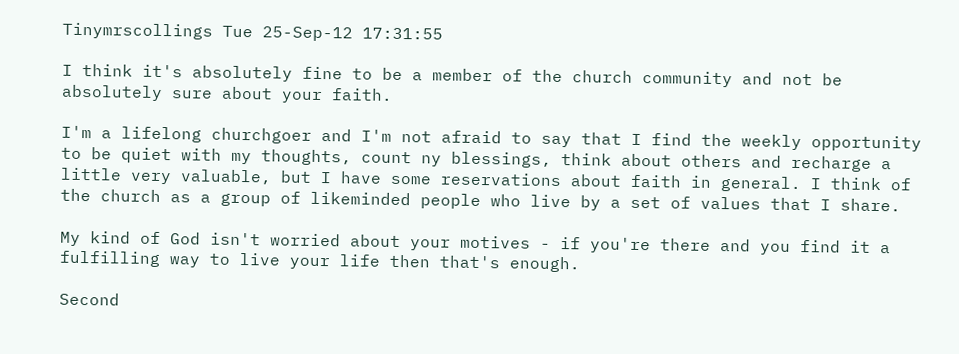Tinymrscollings Tue 25-Sep-12 17:31:55

I think it's absolutely fine to be a member of the church community and not be absolutely sure about your faith.

I'm a lifelong churchgoer and I'm not afraid to say that I find the weekly opportunity to be quiet with my thoughts, count ny blessings, think about others and recharge a little very valuable, but I have some reservations about faith in general. I think of the church as a group of likeminded people who live by a set of values that I share.

My kind of God isn't worried about your motives - if you're there and you find it a fulfilling way to live your life then that's enough.

Second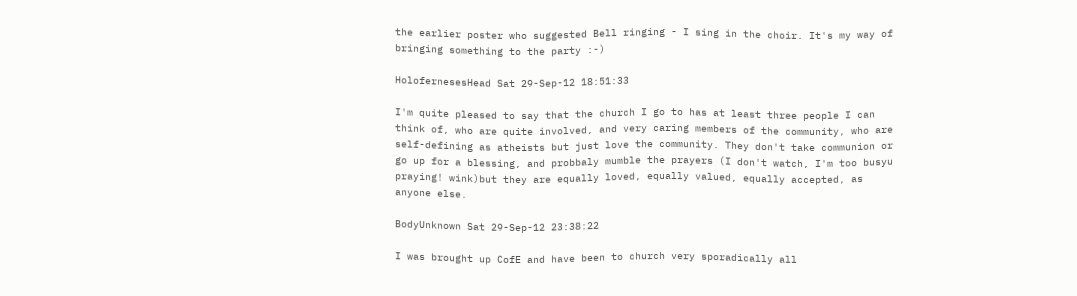the earlier poster who suggested Bell ringing - I sing in the choir. It's my way of bringing something to the party :-)

HolofernesesHead Sat 29-Sep-12 18:51:33

I'm quite pleased to say that the church I go to has at least three people I can think of, who are quite involved, and very caring members of the community, who are self-defining as atheists but just love the community. They don't take communion or go up for a blessing, and probbaly mumble the prayers (I don't watch, I'm too busyu praying! wink)but they are equally loved, equally valued, equally accepted, as anyone else.

BodyUnknown Sat 29-Sep-12 23:38:22

I was brought up CofE and have been to church very sporadically all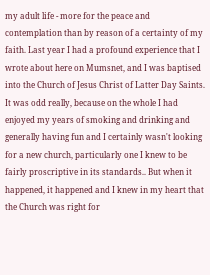my adult life - more for the peace and contemplation than by reason of a certainty of my faith. Last year I had a profound experience that I wrote about here on Mumsnet, and I was baptised into the Church of Jesus Christ of Latter Day Saints. It was odd really, because on the whole I had enjoyed my years of smoking and drinking and generally having fun and I certainly wasn't looking for a new church, particularly one I knew to be fairly proscriptive in its standards.. But when it happened, it happened and I knew in my heart that the Church was right for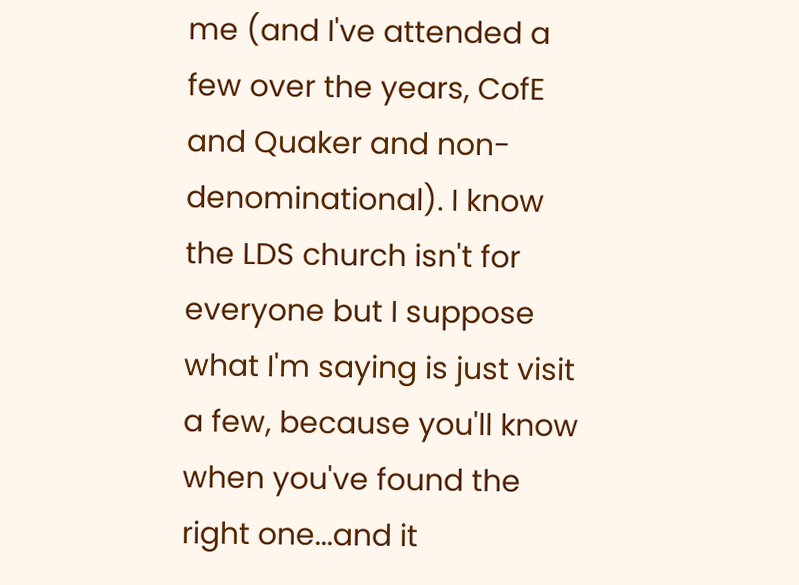me (and I've attended a few over the years, CofE and Quaker and non-denominational). I know the LDS church isn't for everyone but I suppose what I'm saying is just visit a few, because you'll know when you've found the right one...and it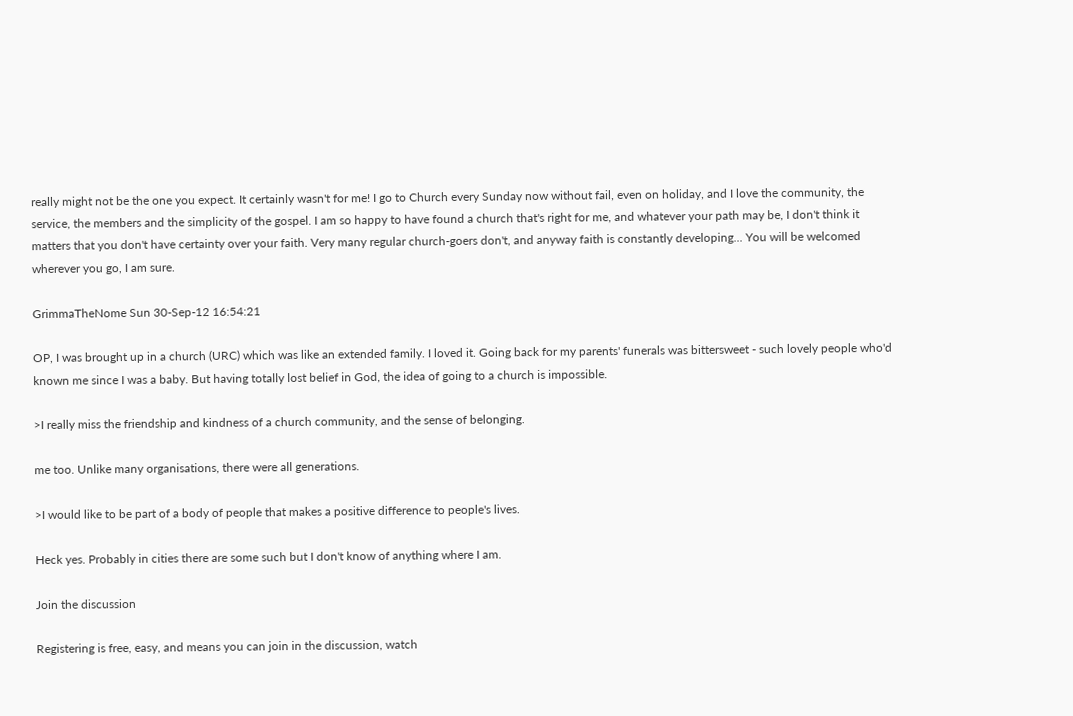really might not be the one you expect. It certainly wasn't for me! I go to Church every Sunday now without fail, even on holiday, and I love the community, the service, the members and the simplicity of the gospel. I am so happy to have found a church that's right for me, and whatever your path may be, I don't think it matters that you don't have certainty over your faith. Very many regular church-goers don't, and anyway faith is constantly developing... You will be welcomed wherever you go, I am sure.

GrimmaTheNome Sun 30-Sep-12 16:54:21

OP, I was brought up in a church (URC) which was like an extended family. I loved it. Going back for my parents' funerals was bittersweet - such lovely people who'd known me since I was a baby. But having totally lost belief in God, the idea of going to a church is impossible.

>I really miss the friendship and kindness of a church community, and the sense of belonging.

me too. Unlike many organisations, there were all generations.

>I would like to be part of a body of people that makes a positive difference to people's lives.

Heck yes. Probably in cities there are some such but I don't know of anything where I am.

Join the discussion

Registering is free, easy, and means you can join in the discussion, watch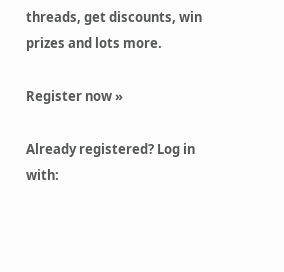threads, get discounts, win prizes and lots more.

Register now »

Already registered? Log in with: